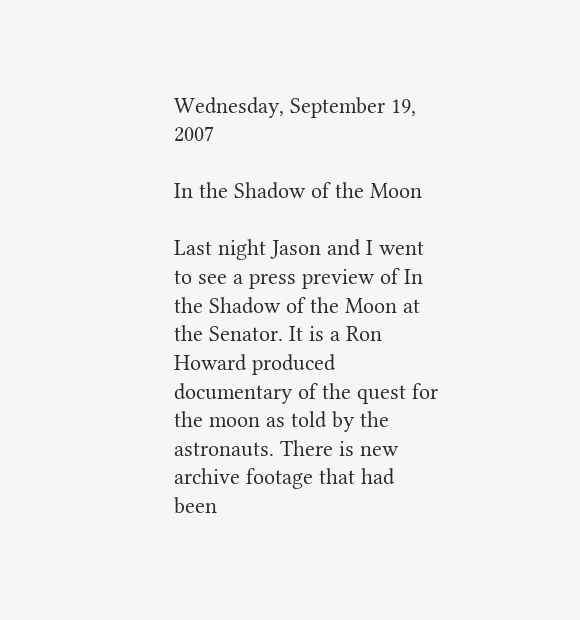Wednesday, September 19, 2007

In the Shadow of the Moon

Last night Jason and I went to see a press preview of In the Shadow of the Moon at the Senator. It is a Ron Howard produced documentary of the quest for the moon as told by the astronauts. There is new archive footage that had been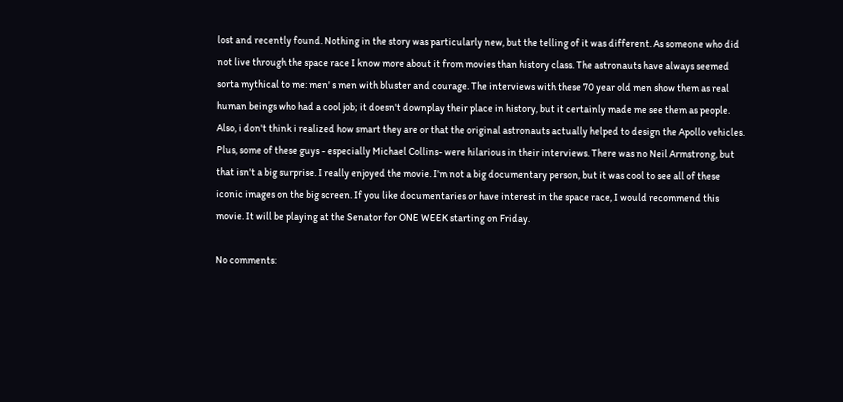lost and recently found. Nothing in the story was particularly new, but the telling of it was different. As someone who did not live through the space race I know more about it from movies than history class. The astronauts have always seemed sorta mythical to me: men' s men with bluster and courage. The interviews with these 70 year old men show them as real human beings who had a cool job; it doesn't downplay their place in history, but it certainly made me see them as people. Also, i don't think i realized how smart they are or that the original astronauts actually helped to design the Apollo vehicles. Plus, some of these guys - especially Michael Collins- were hilarious in their interviews. There was no Neil Armstrong, but that isn't a big surprise. I really enjoyed the movie. I'm not a big documentary person, but it was cool to see all of these iconic images on the big screen. If you like documentaries or have interest in the space race, I would recommend this movie. It will be playing at the Senator for ONE WEEK starting on Friday.

No comments: